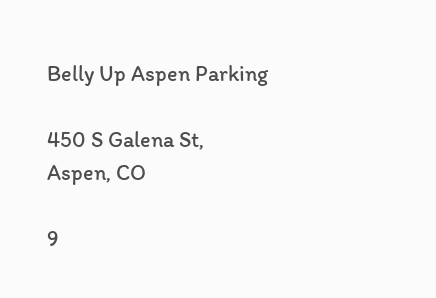Belly Up Aspen Parking

450 S Galena St,
Aspen, CO

9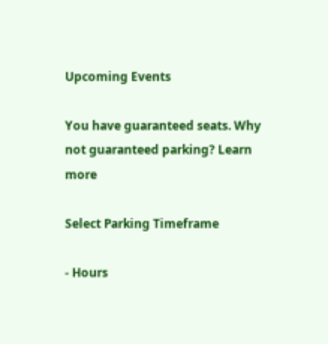Upcoming Events

You have guaranteed seats. Why not guaranteed parking? Learn more

Select Parking Timeframe

- Hours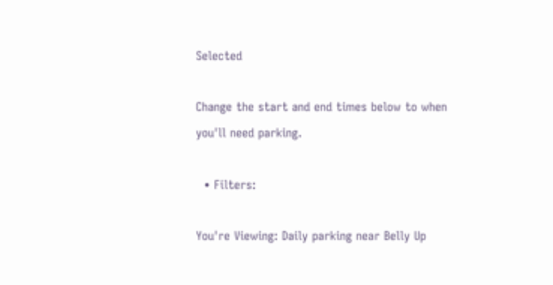Selected

Change the start and end times below to when you'll need parking.

  • Filters:

You're Viewing: Daily parking near Belly Up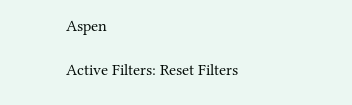Aspen

Active Filters: Reset Filters